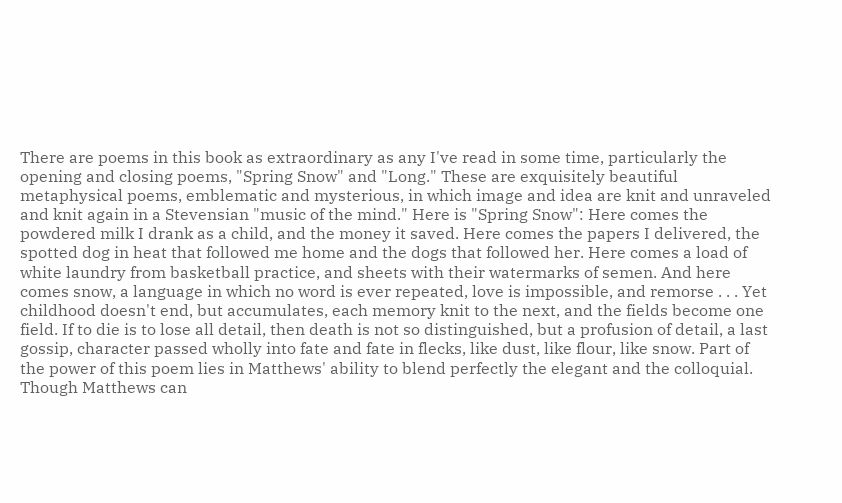There are poems in this book as extraordinary as any I've read in some time, particularly the opening and closing poems, "Spring Snow" and "Long." These are exquisitely beautiful metaphysical poems, emblematic and mysterious, in which image and idea are knit and unraveled and knit again in a Stevensian "music of the mind." Here is "Spring Snow": Here comes the powdered milk I drank as a child, and the money it saved. Here comes the papers I delivered, the spotted dog in heat that followed me home and the dogs that followed her. Here comes a load of white laundry from basketball practice, and sheets with their watermarks of semen. And here comes snow, a language in which no word is ever repeated, love is impossible, and remorse . . . Yet childhood doesn't end, but accumulates, each memory knit to the next, and the fields become one field. If to die is to lose all detail, then death is not so distinguished, but a profusion of detail, a last gossip, character passed wholly into fate and fate in flecks, like dust, like flour, like snow. Part of the power of this poem lies in Matthews' ability to blend perfectly the elegant and the colloquial. Though Matthews can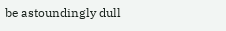be astoundingly dull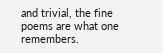and trivial, the fine poems are what one remembers.